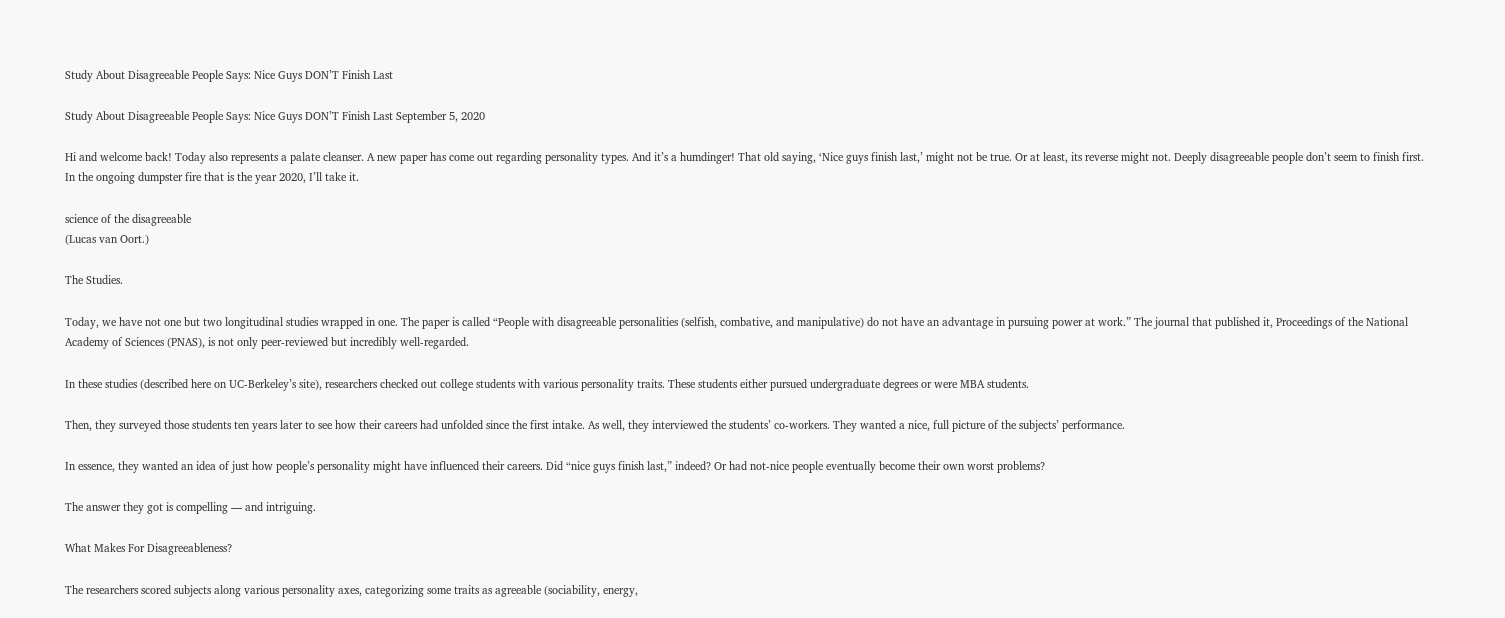Study About Disagreeable People Says: Nice Guys DON’T Finish Last

Study About Disagreeable People Says: Nice Guys DON’T Finish Last September 5, 2020

Hi and welcome back! Today also represents a palate cleanser. A new paper has come out regarding personality types. And it’s a humdinger! That old saying, ‘Nice guys finish last,’ might not be true. Or at least, its reverse might not. Deeply disagreeable people don’t seem to finish first. In the ongoing dumpster fire that is the year 2020, I’ll take it.

science of the disagreeable
(Lucas van Oort.)

The Studies.

Today, we have not one but two longitudinal studies wrapped in one. The paper is called “People with disagreeable personalities (selfish, combative, and manipulative) do not have an advantage in pursuing power at work.” The journal that published it, Proceedings of the National Academy of Sciences (PNAS), is not only peer-reviewed but incredibly well-regarded.

In these studies (described here on UC-Berkeley’s site), researchers checked out college students with various personality traits. These students either pursued undergraduate degrees or were MBA students.

Then, they surveyed those students ten years later to see how their careers had unfolded since the first intake. As well, they interviewed the students’ co-workers. They wanted a nice, full picture of the subjects’ performance.

In essence, they wanted an idea of just how people’s personality might have influenced their careers. Did “nice guys finish last,” indeed? Or had not-nice people eventually become their own worst problems?

The answer they got is compelling — and intriguing.

What Makes For Disagreeableness?

The researchers scored subjects along various personality axes, categorizing some traits as agreeable (sociability, energy,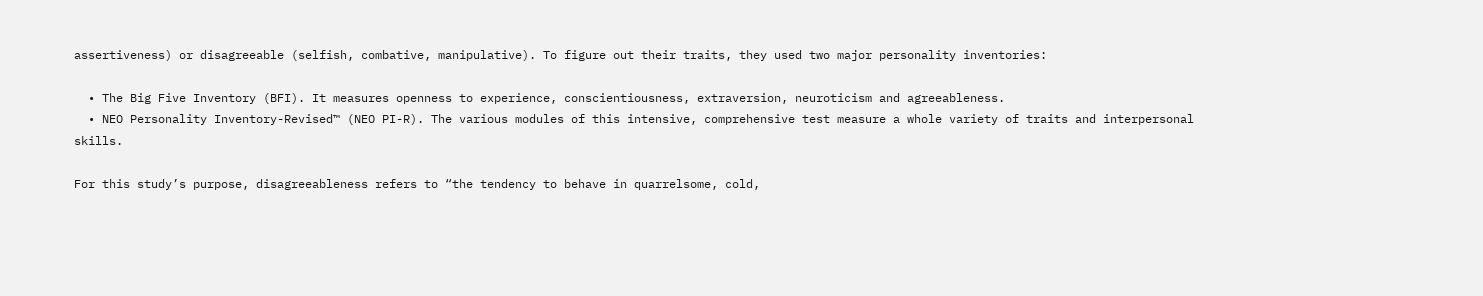assertiveness) or disagreeable (selfish, combative, manipulative). To figure out their traits, they used two major personality inventories:

  • The Big Five Inventory (BFI). It measures openness to experience, conscientiousness, extraversion, neuroticism and agreeableness.
  • NEO Personality Inventory-Revised™ (NEO PI-R). The various modules of this intensive, comprehensive test measure a whole variety of traits and interpersonal skills.

For this study’s purpose, disagreeableness refers to “the tendency to behave in quarrelsome, cold,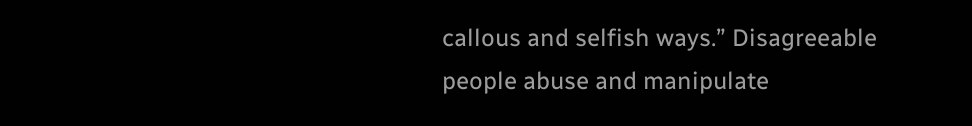callous and selfish ways.” Disagreeable people abuse and manipulate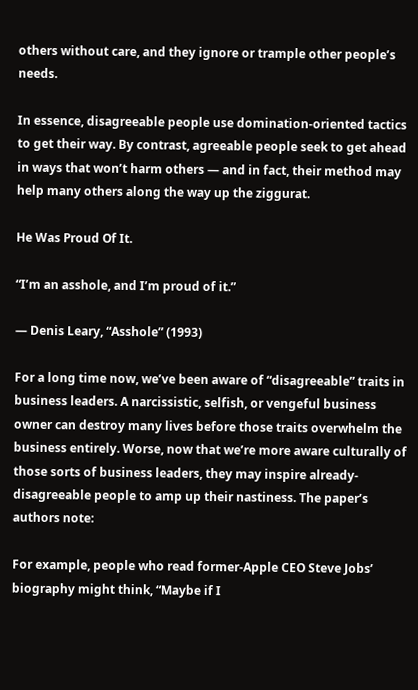others without care, and they ignore or trample other people’s needs.

In essence, disagreeable people use domination-oriented tactics to get their way. By contrast, agreeable people seek to get ahead in ways that won’t harm others — and in fact, their method may help many others along the way up the ziggurat.

He Was Proud Of It.

“I’m an asshole, and I’m proud of it.”

— Denis Leary, “Asshole” (1993)

For a long time now, we’ve been aware of “disagreeable” traits in business leaders. A narcissistic, selfish, or vengeful business owner can destroy many lives before those traits overwhelm the business entirely. Worse, now that we’re more aware culturally of those sorts of business leaders, they may inspire already-disagreeable people to amp up their nastiness. The paper’s authors note:

For example, people who read former-Apple CEO Steve Jobs’ biography might think, “Maybe if I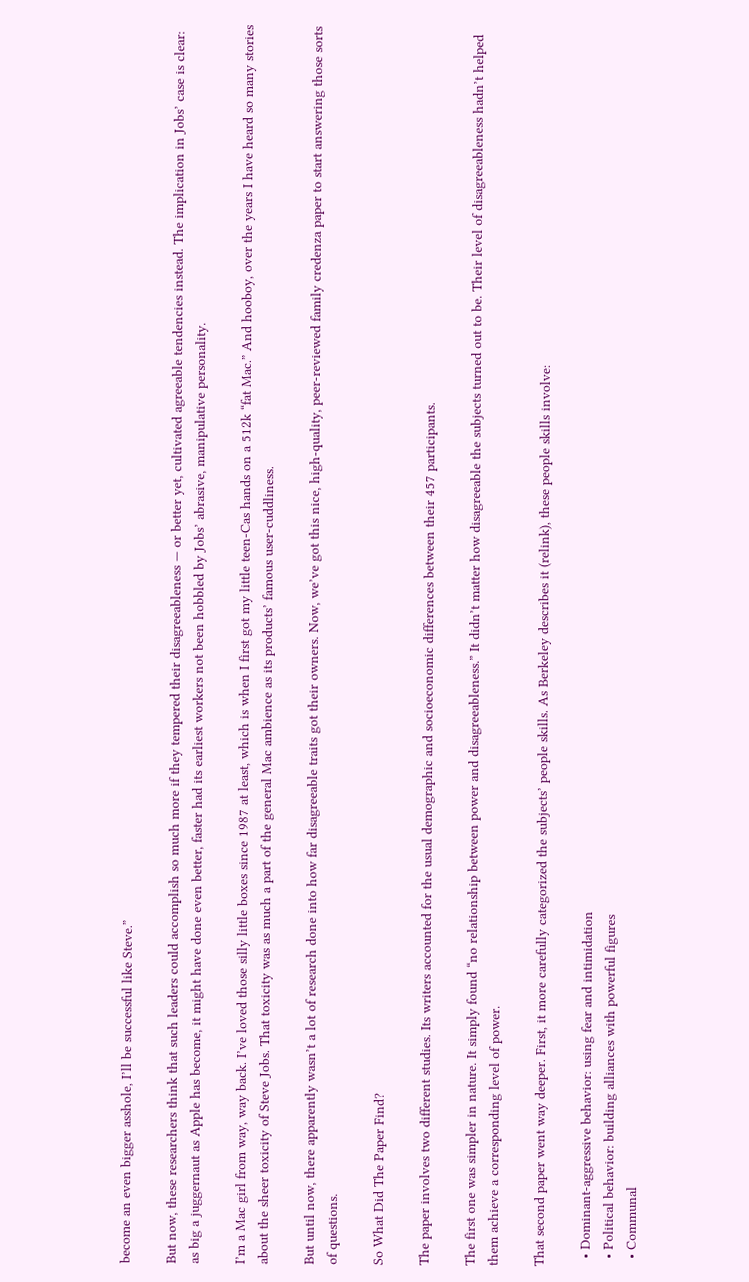become an even bigger asshole, I’ll be successful like Steve.”

But now, these researchers think that such leaders could accomplish so much more if they tempered their disagreeableness — or better yet, cultivated agreeable tendencies instead. The implication in Jobs’ case is clear: as big a juggernaut as Apple has become, it might have done even better, faster had its earliest workers not been hobbled by Jobs’ abrasive, manipulative personality.

I’m a Mac girl from way, way back. I’ve loved those silly little boxes since 1987 at least, which is when I first got my little teen-Cas hands on a 512k “fat Mac.” And hooboy, over the years I have heard so many stories about the sheer toxicity of Steve Jobs. That toxicity was as much a part of the general Mac ambience as its products’ famous user-cuddliness.

But until now, there apparently wasn’t a lot of research done into how far disagreeable traits got their owners. Now, we’ve got this nice, high-quality, peer-reviewed family credenza paper to start answering those sorts of questions.

So What Did The Paper Find?

The paper involves two different studies. Its writers accounted for the usual demographic and socioeconomic differences between their 457 participants.

The first one was simpler in nature. It simply found “no relationship between power and disagreeableness.” It didn’t matter how disagreeable the subjects turned out to be. Their level of disagreeableness hadn’t helped them achieve a corresponding level of power.

That second paper went way deeper. First, it more carefully categorized the subjects’ people skills. As Berkeley describes it (relink), these people skills involve:

  • Dominant-aggressive behavior: using fear and intimidation
  • Political behavior: building alliances with powerful figures
  • Communal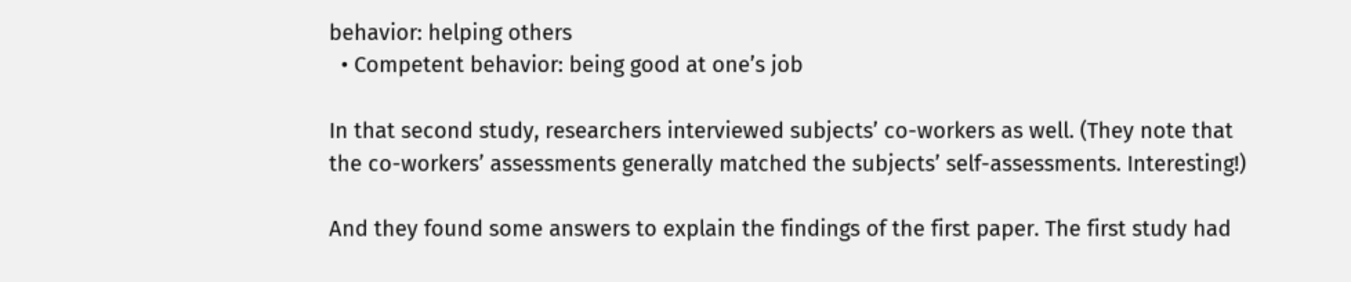behavior: helping others
  • Competent behavior: being good at one’s job

In that second study, researchers interviewed subjects’ co-workers as well. (They note that the co-workers’ assessments generally matched the subjects’ self-assessments. Interesting!)

And they found some answers to explain the findings of the first paper. The first study had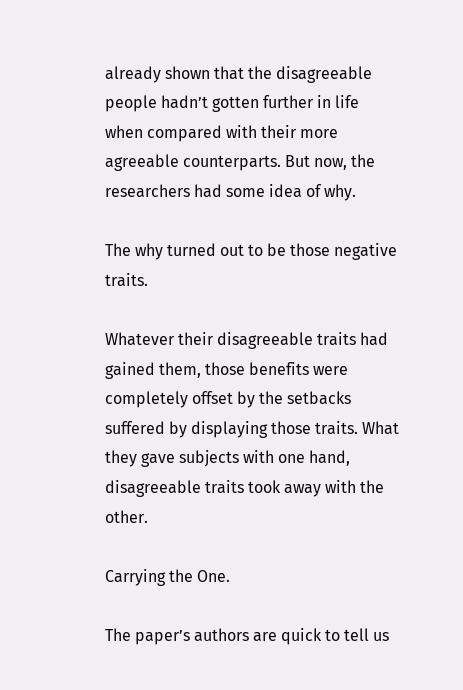already shown that the disagreeable people hadn’t gotten further in life when compared with their more agreeable counterparts. But now, the researchers had some idea of why.

The why turned out to be those negative traits.

Whatever their disagreeable traits had gained them, those benefits were completely offset by the setbacks suffered by displaying those traits. What they gave subjects with one hand, disagreeable traits took away with the other.

Carrying the One.

The paper’s authors are quick to tell us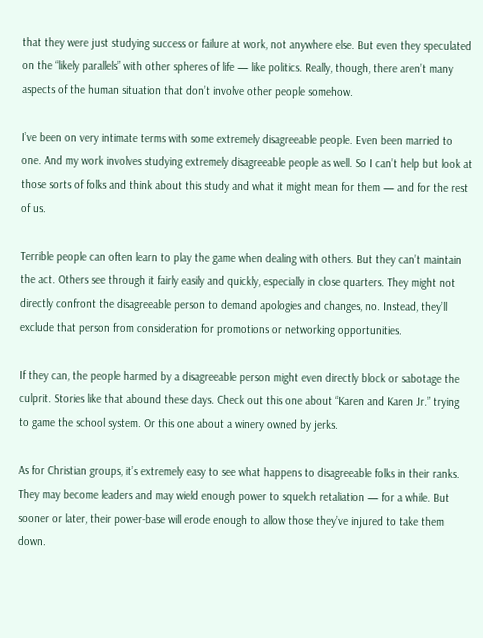that they were just studying success or failure at work, not anywhere else. But even they speculated on the “likely parallels” with other spheres of life — like politics. Really, though, there aren’t many aspects of the human situation that don’t involve other people somehow.

I’ve been on very intimate terms with some extremely disagreeable people. Even been married to one. And my work involves studying extremely disagreeable people as well. So I can’t help but look at those sorts of folks and think about this study and what it might mean for them — and for the rest of us.

Terrible people can often learn to play the game when dealing with others. But they can’t maintain the act. Others see through it fairly easily and quickly, especially in close quarters. They might not directly confront the disagreeable person to demand apologies and changes, no. Instead, they’ll exclude that person from consideration for promotions or networking opportunities.

If they can, the people harmed by a disagreeable person might even directly block or sabotage the culprit. Stories like that abound these days. Check out this one about “Karen and Karen Jr.” trying to game the school system. Or this one about a winery owned by jerks.

As for Christian groups, it’s extremely easy to see what happens to disagreeable folks in their ranks. They may become leaders and may wield enough power to squelch retaliation — for a while. But sooner or later, their power-base will erode enough to allow those they’ve injured to take them down.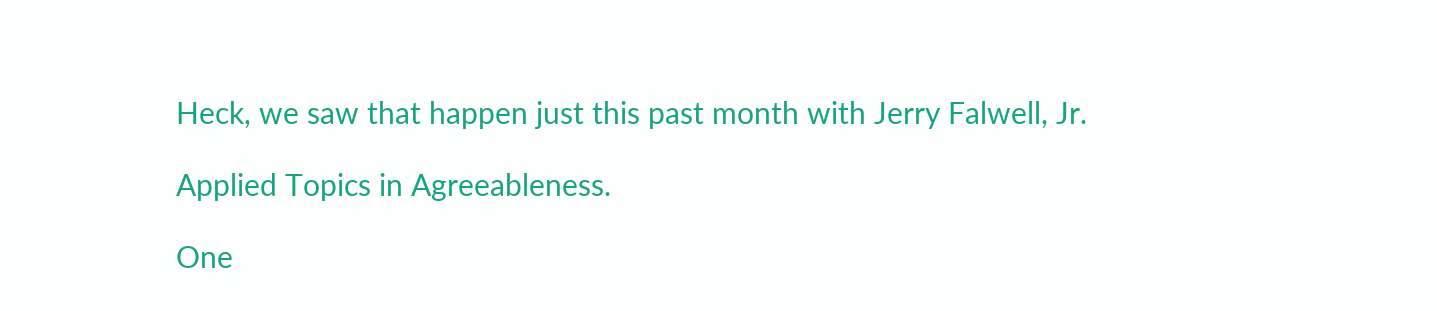Heck, we saw that happen just this past month with Jerry Falwell, Jr.

Applied Topics in Agreeableness.

One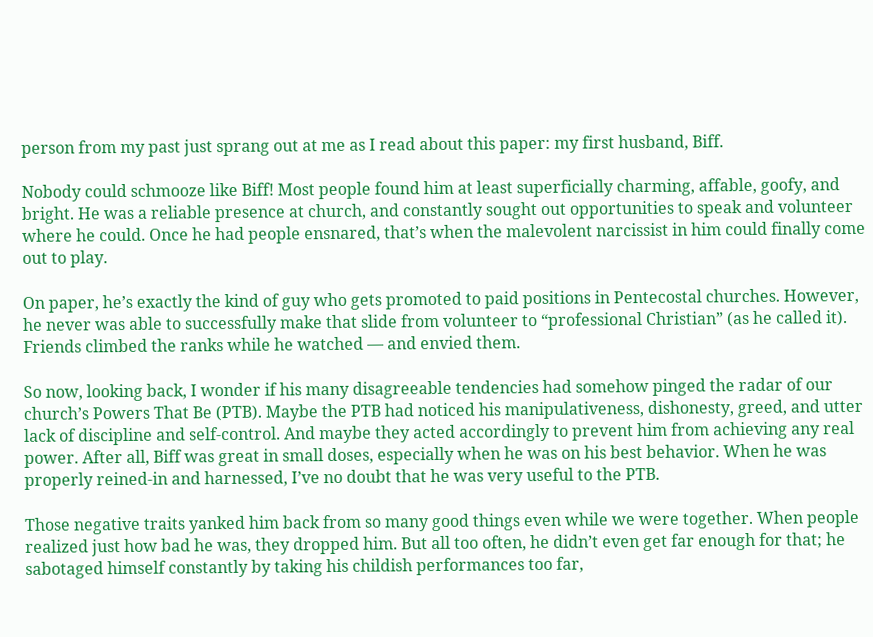person from my past just sprang out at me as I read about this paper: my first husband, Biff.

Nobody could schmooze like Biff! Most people found him at least superficially charming, affable, goofy, and bright. He was a reliable presence at church, and constantly sought out opportunities to speak and volunteer where he could. Once he had people ensnared, that’s when the malevolent narcissist in him could finally come out to play.

On paper, he’s exactly the kind of guy who gets promoted to paid positions in Pentecostal churches. However, he never was able to successfully make that slide from volunteer to “professional Christian” (as he called it). Friends climbed the ranks while he watched — and envied them.

So now, looking back, I wonder if his many disagreeable tendencies had somehow pinged the radar of our church’s Powers That Be (PTB). Maybe the PTB had noticed his manipulativeness, dishonesty, greed, and utter lack of discipline and self-control. And maybe they acted accordingly to prevent him from achieving any real power. After all, Biff was great in small doses, especially when he was on his best behavior. When he was properly reined-in and harnessed, I’ve no doubt that he was very useful to the PTB.

Those negative traits yanked him back from so many good things even while we were together. When people realized just how bad he was, they dropped him. But all too often, he didn’t even get far enough for that; he sabotaged himself constantly by taking his childish performances too far,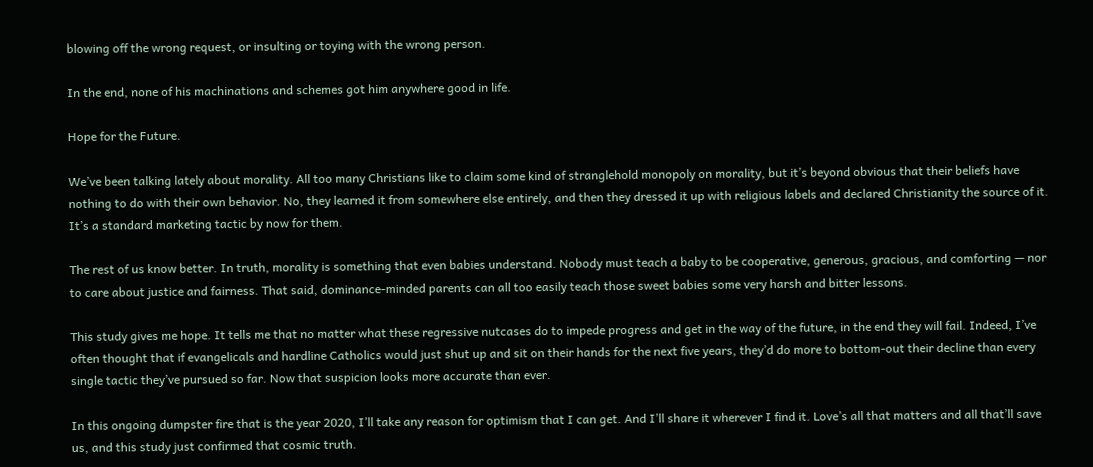blowing off the wrong request, or insulting or toying with the wrong person.

In the end, none of his machinations and schemes got him anywhere good in life.

Hope for the Future.

We’ve been talking lately about morality. All too many Christians like to claim some kind of stranglehold monopoly on morality, but it’s beyond obvious that their beliefs have nothing to do with their own behavior. No, they learned it from somewhere else entirely, and then they dressed it up with religious labels and declared Christianity the source of it. It’s a standard marketing tactic by now for them.

The rest of us know better. In truth, morality is something that even babies understand. Nobody must teach a baby to be cooperative, generous, gracious, and comforting — nor to care about justice and fairness. That said, dominance-minded parents can all too easily teach those sweet babies some very harsh and bitter lessons.

This study gives me hope. It tells me that no matter what these regressive nutcases do to impede progress and get in the way of the future, in the end they will fail. Indeed, I’ve often thought that if evangelicals and hardline Catholics would just shut up and sit on their hands for the next five years, they’d do more to bottom-out their decline than every single tactic they’ve pursued so far. Now that suspicion looks more accurate than ever.

In this ongoing dumpster fire that is the year 2020, I’ll take any reason for optimism that I can get. And I’ll share it wherever I find it. Love’s all that matters and all that’ll save us, and this study just confirmed that cosmic truth.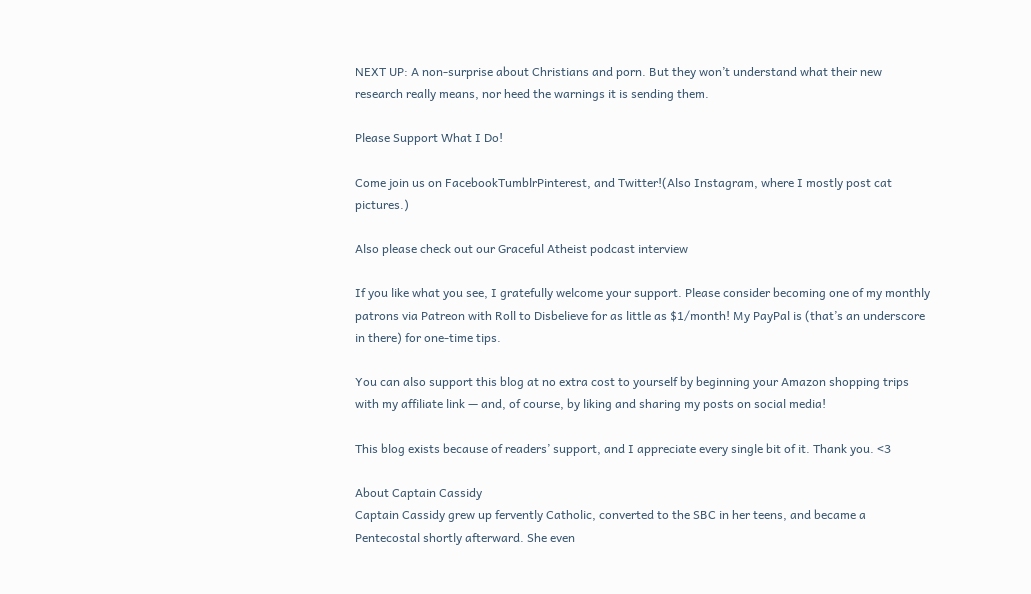NEXT UP: A non-surprise about Christians and porn. But they won’t understand what their new research really means, nor heed the warnings it is sending them.

Please Support What I Do!

Come join us on FacebookTumblrPinterest, and Twitter!(Also Instagram, where I mostly post cat pictures.)

Also please check out our Graceful Atheist podcast interview

If you like what you see, I gratefully welcome your support. Please consider becoming one of my monthly patrons via Patreon with Roll to Disbelieve for as little as $1/month! My PayPal is (that’s an underscore in there) for one-time tips.

You can also support this blog at no extra cost to yourself by beginning your Amazon shopping trips with my affiliate link — and, of course, by liking and sharing my posts on social media!

This blog exists because of readers’ support, and I appreciate every single bit of it. Thank you. <3

About Captain Cassidy
Captain Cassidy grew up fervently Catholic, converted to the SBC in her teens, and became a Pentecostal shortly afterward. She even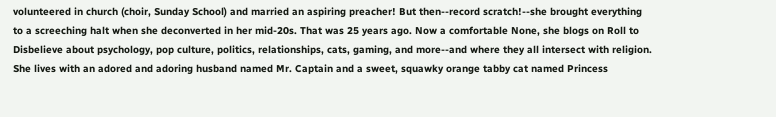volunteered in church (choir, Sunday School) and married an aspiring preacher! But then--record scratch!--she brought everything to a screeching halt when she deconverted in her mid-20s. That was 25 years ago. Now a comfortable None, she blogs on Roll to Disbelieve about psychology, pop culture, politics, relationships, cats, gaming, and more--and where they all intersect with religion. She lives with an adored and adoring husband named Mr. Captain and a sweet, squawky orange tabby cat named Princess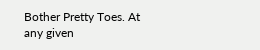Bother Pretty Toes. At any given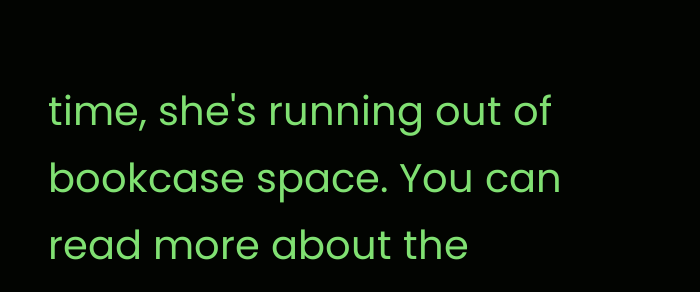time, she's running out of bookcase space. You can read more about the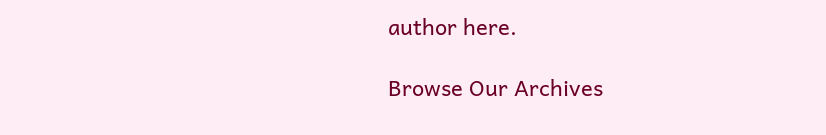author here.

Browse Our Archives